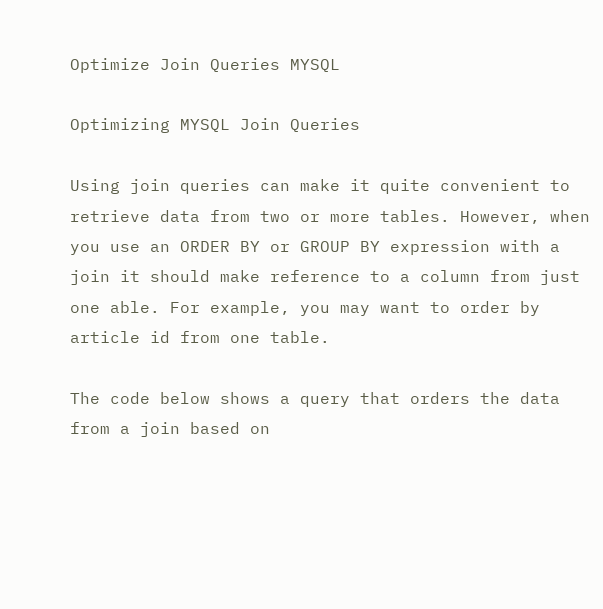Optimize Join Queries MYSQL

Optimizing MYSQL Join Queries

Using join queries can make it quite convenient to retrieve data from two or more tables. However, when you use an ORDER BY or GROUP BY expression with a join it should make reference to a column from just one able. For example, you may want to order by article id from one table.

The code below shows a query that orders the data from a join based on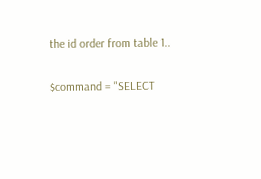the id order from table 1..

$command = "SELECT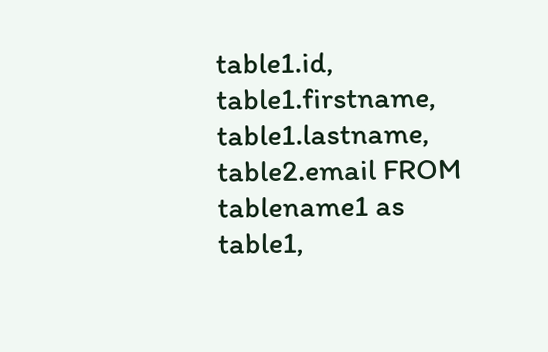table1.id, table1.firstname, table1.lastname, table2.email FROM tablename1 as table1,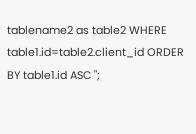tablename2 as table2 WHERE table1.id=table2.client_id ORDER BY table1.id ASC ";